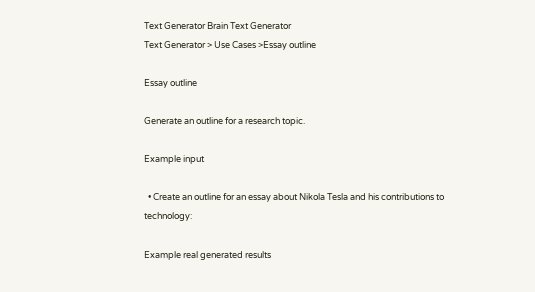Text Generator Brain Text Generator
Text Generator > Use Cases >Essay outline

Essay outline

Generate an outline for a research topic.

Example input

  • Create an outline for an essay about Nikola Tesla and his contributions to technology:

Example real generated results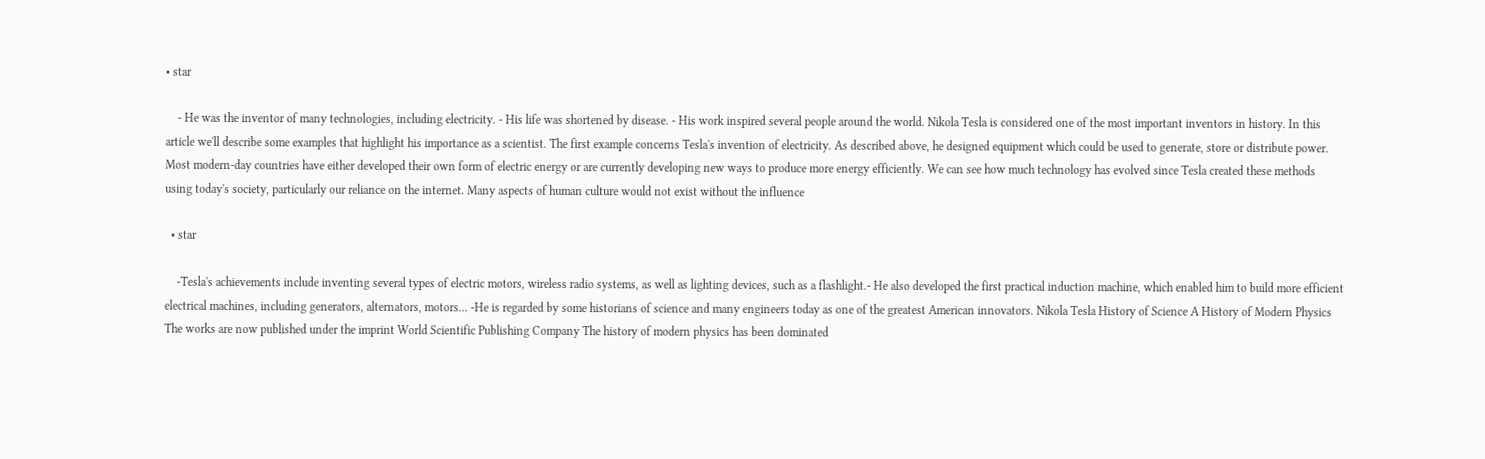• star

    - He was the inventor of many technologies, including electricity. - His life was shortened by disease. - His work inspired several people around the world. Nikola Tesla is considered one of the most important inventors in history. In this article we'll describe some examples that highlight his importance as a scientist. The first example concerns Tesla's invention of electricity. As described above, he designed equipment which could be used to generate, store or distribute power. Most modern-day countries have either developed their own form of electric energy or are currently developing new ways to produce more energy efficiently. We can see how much technology has evolved since Tesla created these methods using today's society, particularly our reliance on the internet. Many aspects of human culture would not exist without the influence

  • star

    -Tesla's achievements include inventing several types of electric motors, wireless radio systems, as well as lighting devices, such as a flashlight.- He also developed the first practical induction machine, which enabled him to build more efficient electrical machines, including generators, alternators, motors... -He is regarded by some historians of science and many engineers today as one of the greatest American innovators. Nikola Tesla History of Science A History of Modern Physics The works are now published under the imprint World Scientific Publishing Company The history of modern physics has been dominated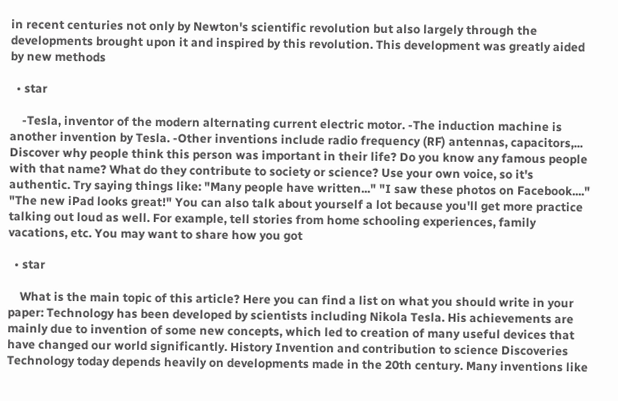in recent centuries not only by Newton's scientific revolution but also largely through the developments brought upon it and inspired by this revolution. This development was greatly aided by new methods

  • star

    -Tesla, inventor of the modern alternating current electric motor. -The induction machine is another invention by Tesla. -Other inventions include radio frequency (RF) antennas, capacitors,... Discover why people think this person was important in their life? Do you know any famous people with that name? What do they contribute to society or science? Use your own voice, so it's authentic. Try saying things like: "Many people have written..." "I saw these photos on Facebook...." "The new iPad looks great!" You can also talk about yourself a lot because you'll get more practice talking out loud as well. For example, tell stories from home schooling experiences, family vacations, etc. You may want to share how you got

  • star

    What is the main topic of this article? Here you can find a list on what you should write in your paper: Technology has been developed by scientists including Nikola Tesla. His achievements are mainly due to invention of some new concepts, which led to creation of many useful devices that have changed our world significantly. History Invention and contribution to science Discoveries Technology today depends heavily on developments made in the 20th century. Many inventions like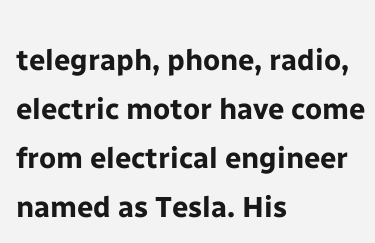telegraph, phone, radio, electric motor have come from electrical engineer named as Tesla. His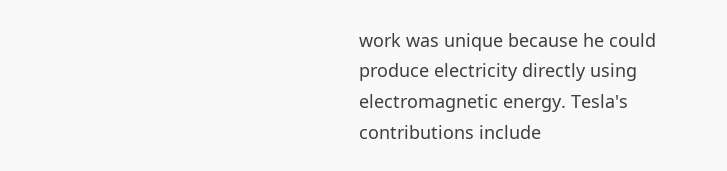work was unique because he could produce electricity directly using electromagnetic energy. Tesla's contributions include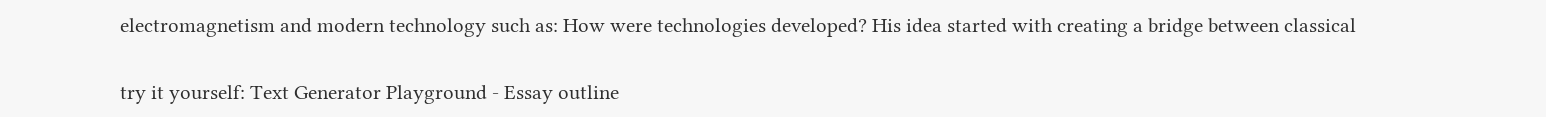electromagnetism and modern technology such as: How were technologies developed? His idea started with creating a bridge between classical

try it yourself: Text Generator Playground - Essay outline